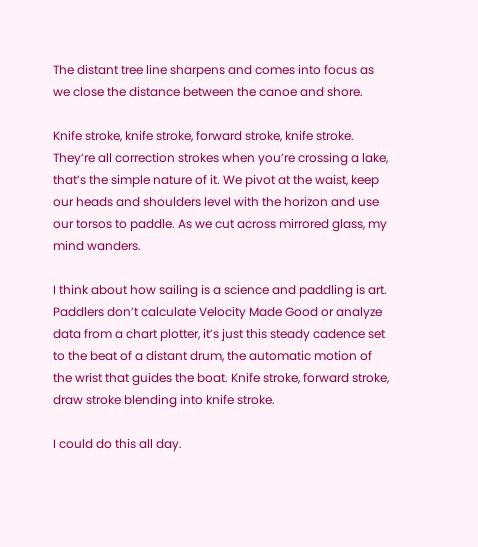The distant tree line sharpens and comes into focus as we close the distance between the canoe and shore.

Knife stroke, knife stroke, forward stroke, knife stroke. They’re all correction strokes when you’re crossing a lake, that’s the simple nature of it. We pivot at the waist, keep our heads and shoulders level with the horizon and use our torsos to paddle. As we cut across mirrored glass, my mind wanders.

I think about how sailing is a science and paddling is art. Paddlers don’t calculate Velocity Made Good or analyze data from a chart plotter, it’s just this steady cadence set to the beat of a distant drum, the automatic motion of the wrist that guides the boat. Knife stroke, forward stroke, draw stroke blending into knife stroke.

I could do this all day.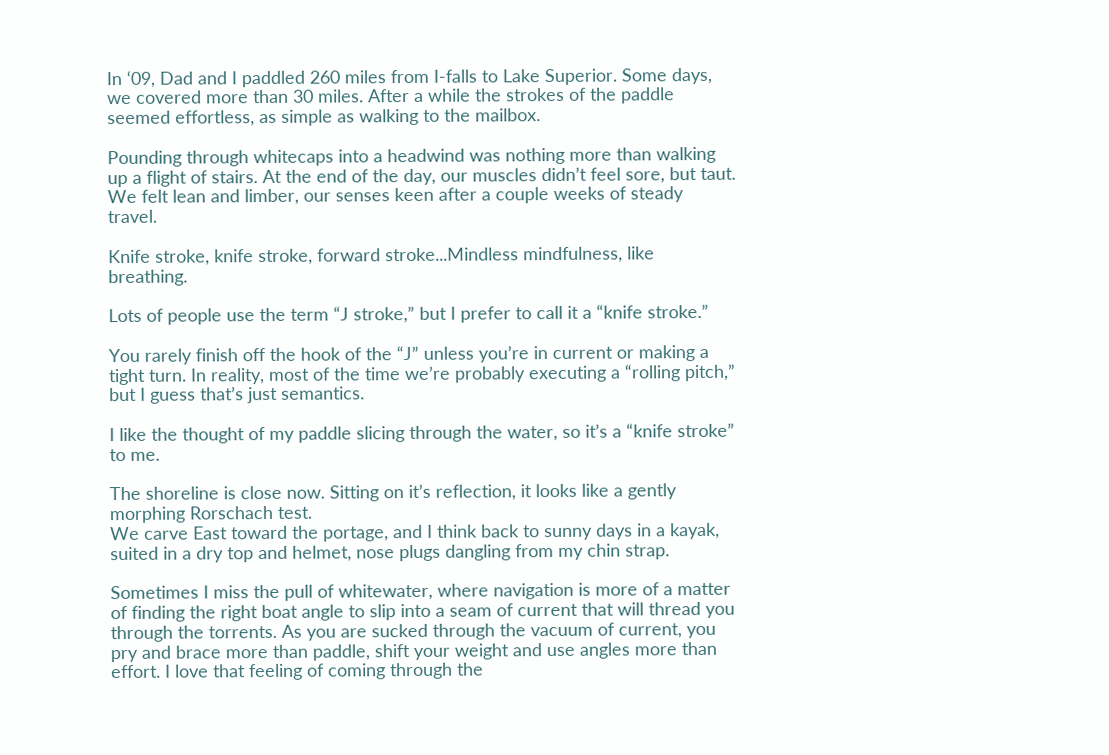In ‘09, Dad and I paddled 260 miles from I-falls to Lake Superior. Some days, we covered more than 30 miles. After a while the strokes of the paddle seemed effortless, as simple as walking to the mailbox.

Pounding through whitecaps into a headwind was nothing more than walking up a flight of stairs. At the end of the day, our muscles didn’t feel sore, but taut. We felt lean and limber, our senses keen after a couple weeks of steady travel.

Knife stroke, knife stroke, forward stroke...Mindless mindfulness, like breathing.

Lots of people use the term “J stroke,” but I prefer to call it a “knife stroke.”

You rarely finish off the hook of the “J” unless you’re in current or making a tight turn. In reality, most of the time we’re probably executing a “rolling pitch,” but I guess that’s just semantics.

I like the thought of my paddle slicing through the water, so it’s a “knife stroke” to me.

The shoreline is close now. Sitting on it’s reflection, it looks like a gently morphing Rorschach test.
We carve East toward the portage, and I think back to sunny days in a kayak, suited in a dry top and helmet, nose plugs dangling from my chin strap.

Sometimes I miss the pull of whitewater, where navigation is more of a matter of finding the right boat angle to slip into a seam of current that will thread you through the torrents. As you are sucked through the vacuum of current, you pry and brace more than paddle, shift your weight and use angles more than effort. I love that feeling of coming through the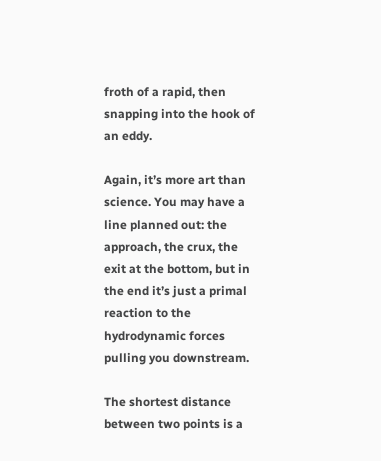froth of a rapid, then snapping into the hook of an eddy.

Again, it’s more art than science. You may have a line planned out: the approach, the crux, the exit at the bottom, but in the end it’s just a primal reaction to the hydrodynamic forces pulling you downstream.

The shortest distance between two points is a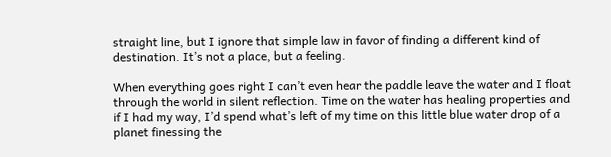straight line, but I ignore that simple law in favor of finding a different kind of destination. It’s not a place, but a feeling.

When everything goes right I can’t even hear the paddle leave the water and I float through the world in silent reflection. Time on the water has healing properties and if I had my way, I’d spend what’s left of my time on this little blue water drop of a planet finessing the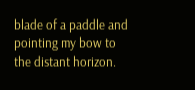blade of a paddle and pointing my bow to the distant horizon.